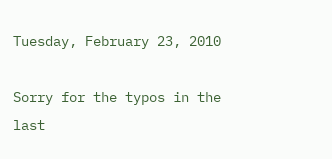Tuesday, February 23, 2010

Sorry for the typos in the last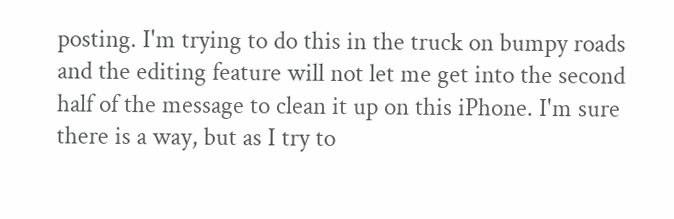posting. I'm trying to do this in the truck on bumpy roads and the editing feature will not let me get into the second half of the message to clean it up on this iPhone. I'm sure there is a way, but as I try to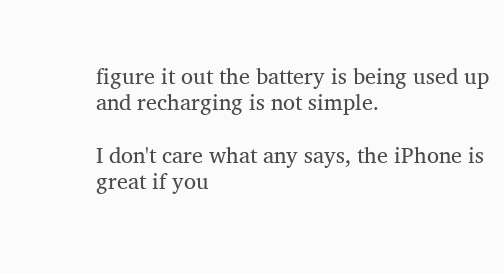figure it out the battery is being used up and recharging is not simple.

I don't care what any says, the iPhone is great if you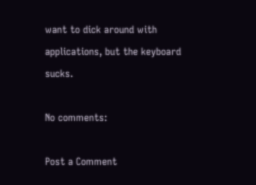want to dick around with applications, but the keyboard sucks.

No comments:

Post a Comment